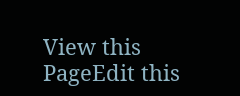View this PageEdit this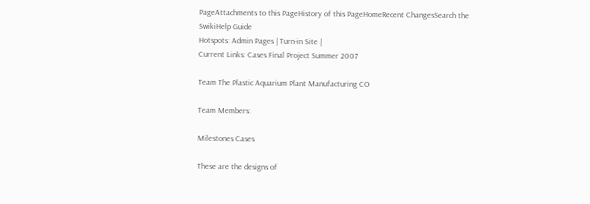PageAttachments to this PageHistory of this PageHomeRecent ChangesSearch the SwikiHelp Guide
Hotspots: Admin Pages | Turn-in Site |
Current Links: Cases Final Project Summer 2007

Team The Plastic Aquarium Plant Manufacturing CO

Team Members:

Milestones Cases

These are the designs of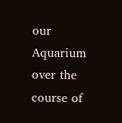our Aquarium over the course of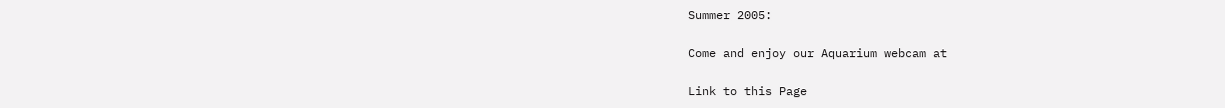Summer 2005:

Come and enjoy our Aquarium webcam at

Link to this Page